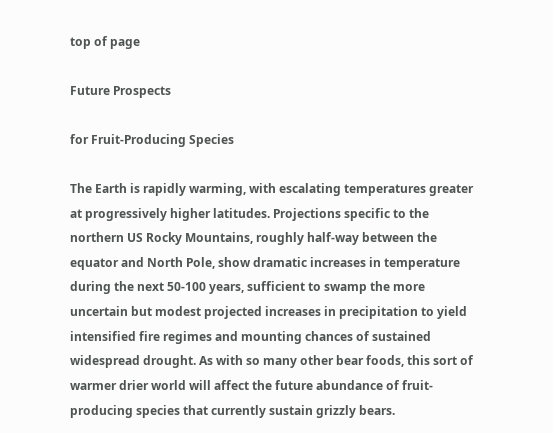top of page

Future Prospects

for Fruit-Producing Species

The Earth is rapidly warming, with escalating temperatures greater at progressively higher latitudes. Projections specific to the northern US Rocky Mountains, roughly half-way between the equator and North Pole, show dramatic increases in temperature during the next 50-100 years, sufficient to swamp the more uncertain but modest projected increases in precipitation to yield intensified fire regimes and mounting chances of sustained widespread drought. As with so many other bear foods, this sort of warmer drier world will affect the future abundance of fruit-producing species that currently sustain grizzly bears.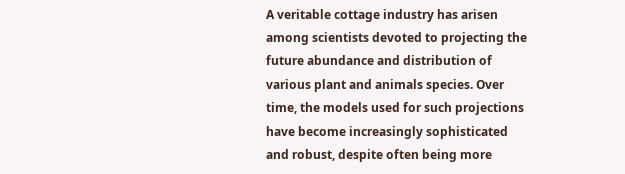A veritable cottage industry has arisen among scientists devoted to projecting the future abundance and distribution of various plant and animals species. Over time, the models used for such projections have become increasingly sophisticated and robust, despite often being more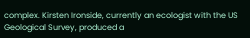complex. Kirsten Ironside, currently an ecologist with the US Geological Survey, produced a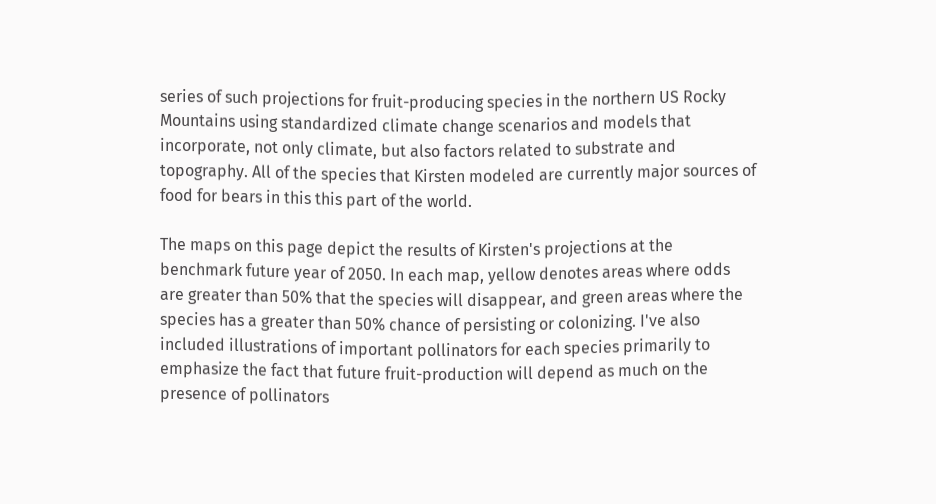series of such projections for fruit-producing species in the northern US Rocky Mountains using standardized climate change scenarios and models that incorporate, not only climate, but also factors related to substrate and topography. All of the species that Kirsten modeled are currently major sources of food for bears in this this part of the world.

The maps on this page depict the results of Kirsten's projections at the benchmark future year of 2050. In each map, yellow denotes areas where odds are greater than 50% that the species will disappear, and green areas where the species has a greater than 50% chance of persisting or colonizing. I've also included illustrations of important pollinators for each species primarily to emphasize the fact that future fruit-production will depend as much on the presence of pollinators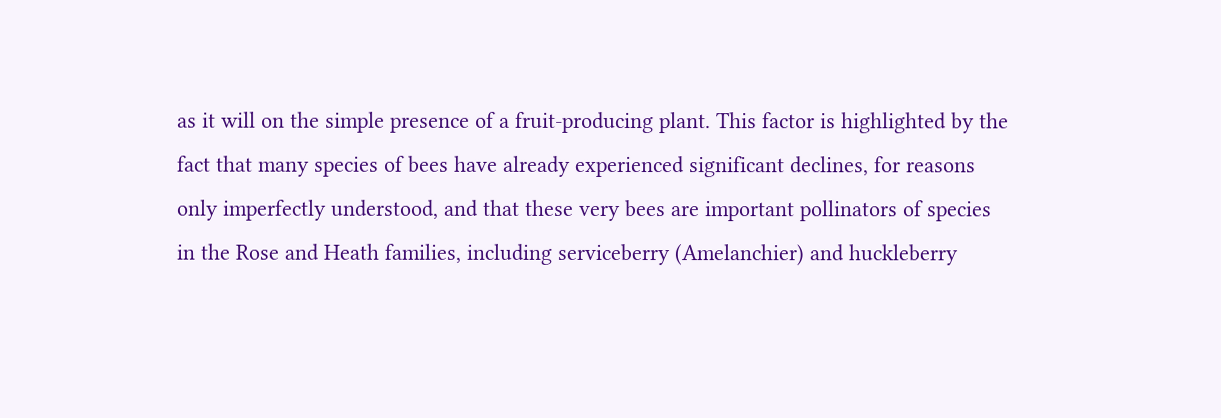as it will on the simple presence of a fruit-producing plant. This factor is highlighted by the fact that many species of bees have already experienced significant declines, for reasons only imperfectly understood, and that these very bees are important pollinators of species in the Rose and Heath families, including serviceberry (Amelanchier) and huckleberry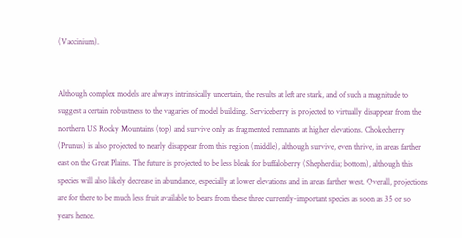(Vaccinium).


Although complex models are always intrinsically uncertain, the results at left are stark, and of such a magnitude to suggest a certain robustness to the vagaries of model building. Serviceberry is projected to virtually disappear from the northern US Rocky Mountains (top) and survive only as fragmented remnants at higher elevations. Chokecherry (Prunus) is also projected to nearly disappear from this region (middle), although survive, even thrive, in areas farther east on the Great Plains. The future is projected to be less bleak for buffaloberry (Shepherdia; bottom), although this species will also likely decrease in abundance, especially at lower elevations and in areas farther west. Overall, projections are for there to be much less fruit available to bears from these three currently-important species as soon as 35 or so years hence.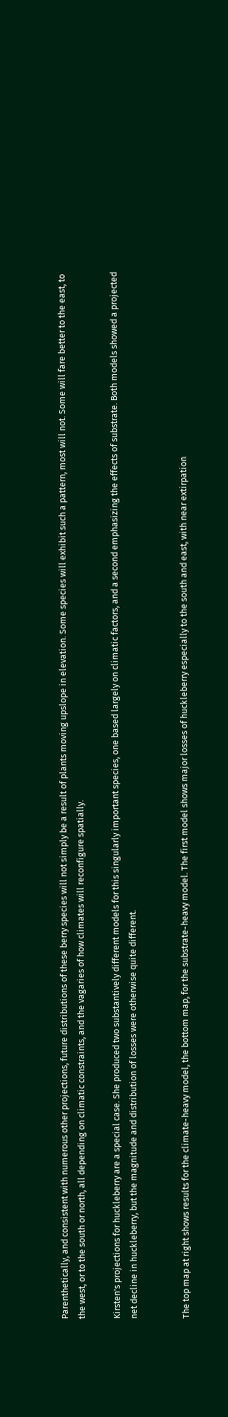Parenthetically, and consistent with numerous other projections, future distributions of these berry species will not simply be a result of plants moving upslope in elevation. Some species will exhibit such a pattern, most will not. Some will fare better to the east, to the west, or to the south or north, all depending on climatic constraints, and the vagaries of how climates will reconfigure spatially.

Kirsten's projections for huckleberry are a special case. She produced two substantively different models for this singularly important species, one based largely on climatic factors, and a second emphasizing the effects of substrate. Both models showed a projected net decline in huckleberry, but the magnitude and distribution of losses were otherwise quite different.


The top map at right shows results for the climate-heavy model, the bottom map, for the substrate-heavy model. The first model shows major losses of huckleberry especially to the south and east, with near extirpation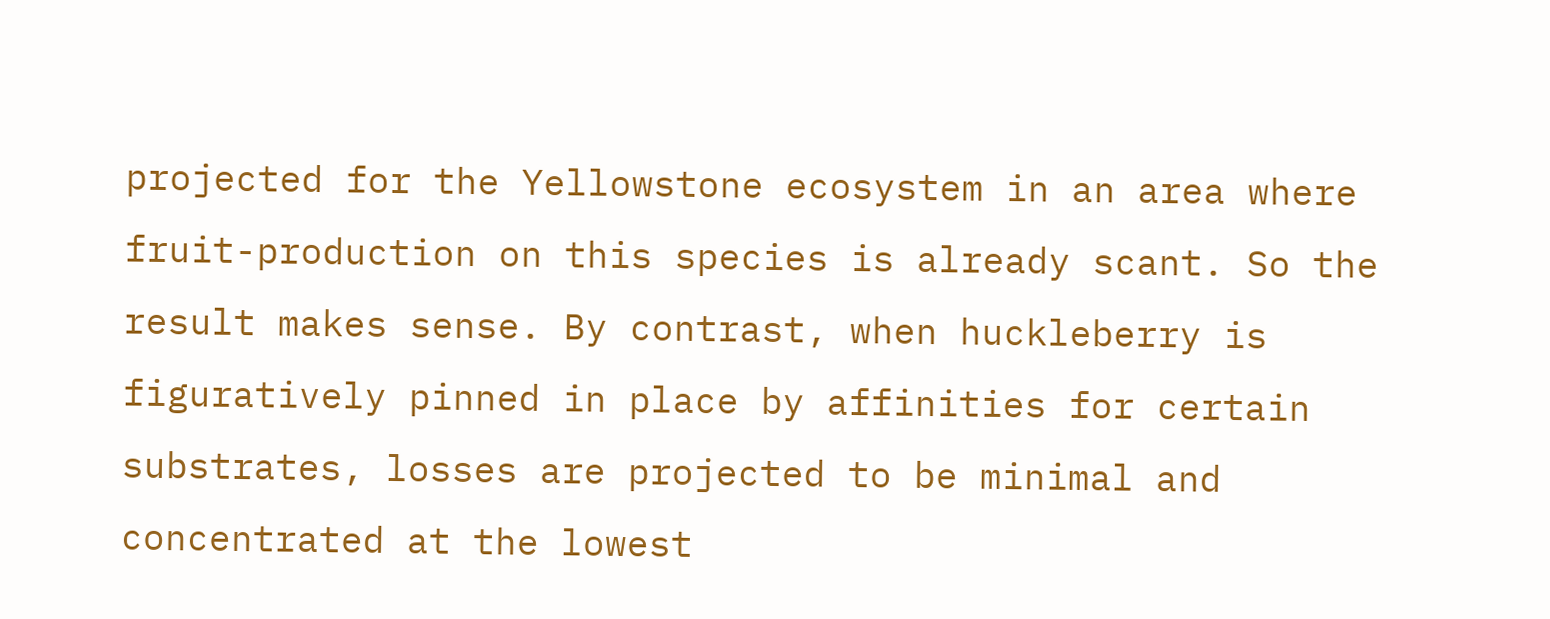projected for the Yellowstone ecosystem in an area where fruit-production on this species is already scant. So the result makes sense. By contrast, when huckleberry is figuratively pinned in place by affinities for certain substrates, losses are projected to be minimal and concentrated at the lowest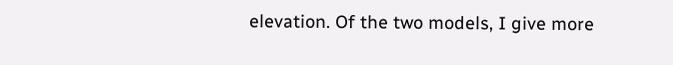elevation. Of the two models, I give more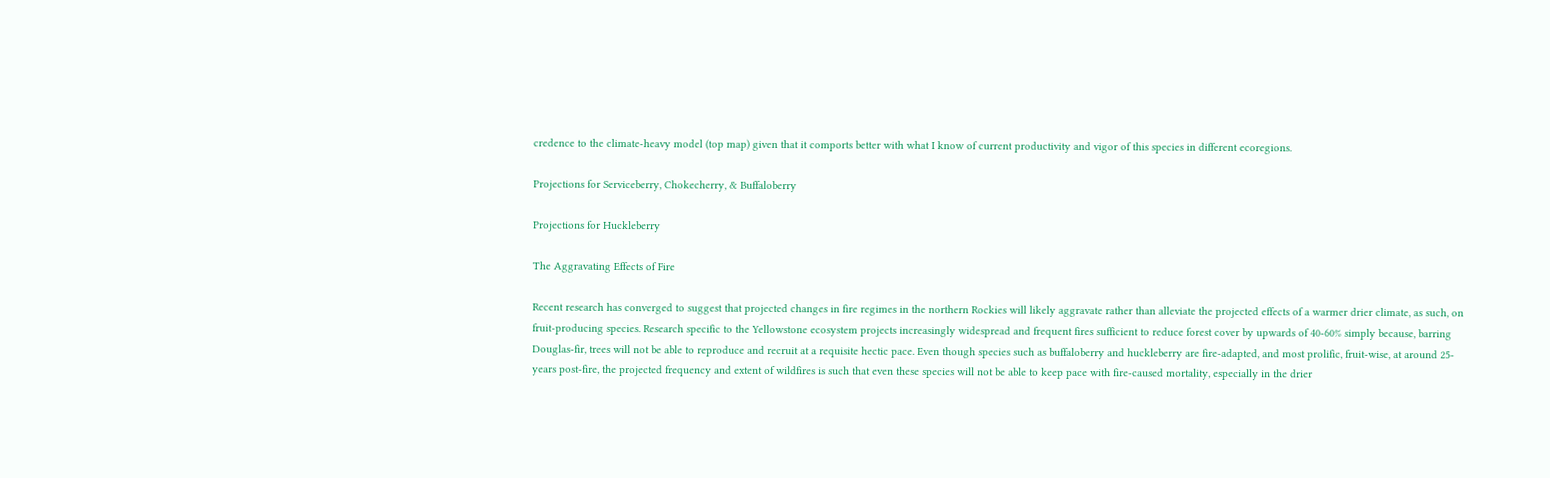credence to the climate-heavy model (top map) given that it comports better with what I know of current productivity and vigor of this species in different ecoregions.

Projections for Serviceberry, Chokecherry, & Buffaloberry

Projections for Huckleberry

The Aggravating Effects of Fire

Recent research has converged to suggest that projected changes in fire regimes in the northern Rockies will likely aggravate rather than alleviate the projected effects of a warmer drier climate, as such, on fruit-producing species. Research specific to the Yellowstone ecosystem projects increasingly widespread and frequent fires sufficient to reduce forest cover by upwards of 40-60% simply because, barring Douglas-fir, trees will not be able to reproduce and recruit at a requisite hectic pace. Even though species such as buffaloberry and huckleberry are fire-adapted, and most prolific, fruit-wise, at around 25-years post-fire, the projected frequency and extent of wildfires is such that even these species will not be able to keep pace with fire-caused mortality, especially in the drier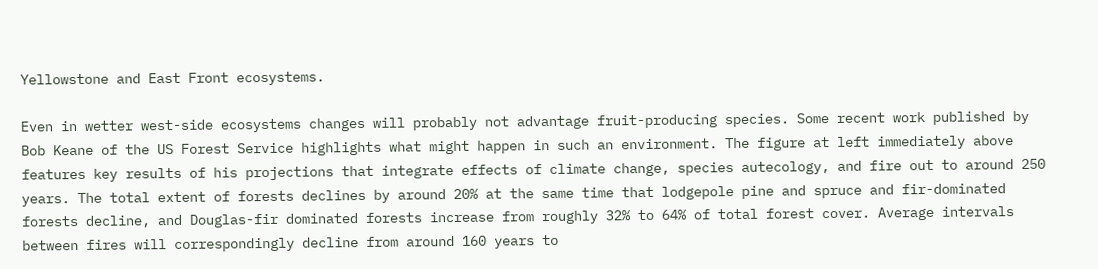Yellowstone and East Front ecosystems.

Even in wetter west-side ecosystems changes will probably not advantage fruit-producing species. Some recent work published by Bob Keane of the US Forest Service highlights what might happen in such an environment. The figure at left immediately above features key results of his projections that integrate effects of climate change, species autecology, and fire out to around 250 years. The total extent of forests declines by around 20% at the same time that lodgepole pine and spruce and fir-dominated forests decline, and Douglas-fir dominated forests increase from roughly 32% to 64% of total forest cover. Average intervals between fires will correspondingly decline from around 160 years to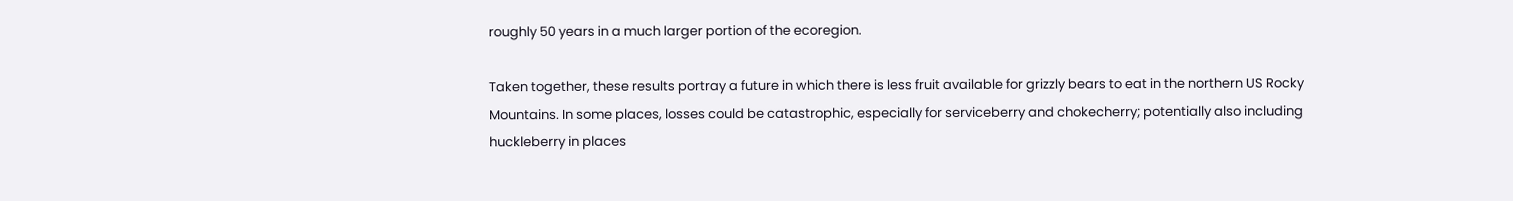roughly 50 years in a much larger portion of the ecoregion.

Taken together, these results portray a future in which there is less fruit available for grizzly bears to eat in the northern US Rocky Mountains. In some places, losses could be catastrophic, especially for serviceberry and chokecherry; potentially also including huckleberry in places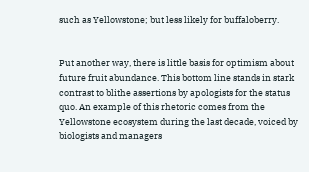such as Yellowstone; but less likely for buffaloberry.


Put another way, there is little basis for optimism about future fruit abundance. This bottom line stands in stark contrast to blithe assertions by apologists for the status quo. An example of this rhetoric comes from the Yellowstone ecosystem during the last decade, voiced by biologists and managers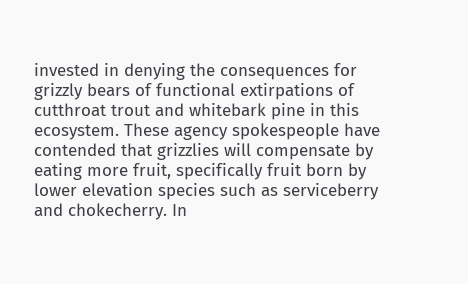invested in denying the consequences for grizzly bears of functional extirpations of cutthroat trout and whitebark pine in this ecosystem. These agency spokespeople have contended that grizzlies will compensate by eating more fruit, specifically fruit born by lower elevation species such as serviceberry and chokecherry. In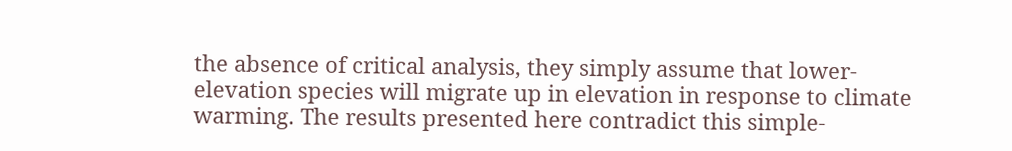the absence of critical analysis, they simply assume that lower-elevation species will migrate up in elevation in response to climate warming. The results presented here contradict this simple-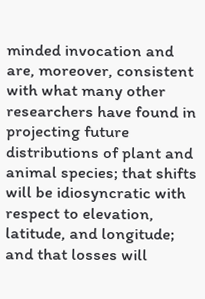minded invocation and are, moreover, consistent with what many other researchers have found in projecting future distributions of plant and animal species; that shifts will be idiosyncratic with respect to elevation, latitude, and longitude; and that losses will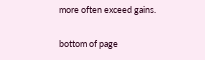more often exceed gains.

bottom of page